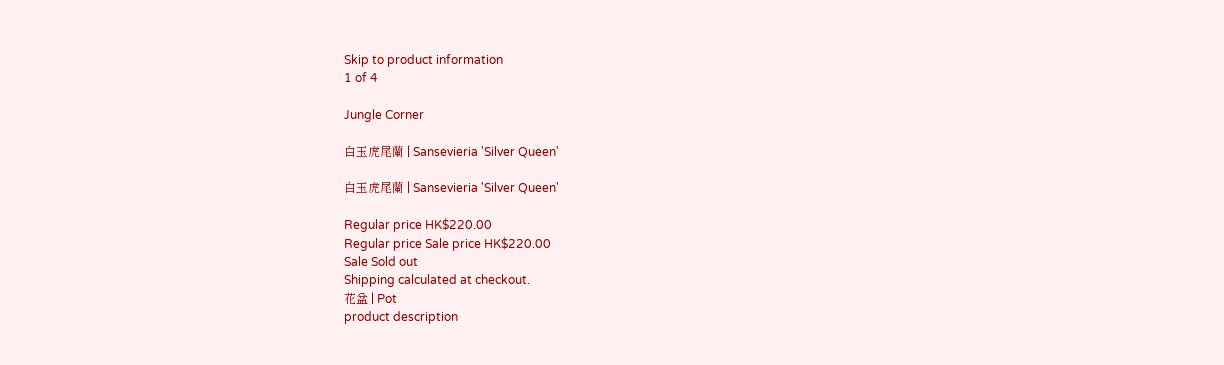Skip to product information
1 of 4

Jungle Corner

白玉虎尾蘭 | Sansevieria 'Silver Queen'

白玉虎尾蘭 | Sansevieria 'Silver Queen'

Regular price HK$220.00
Regular price Sale price HK$220.00
Sale Sold out
Shipping calculated at checkout.
花盆 | Pot
product description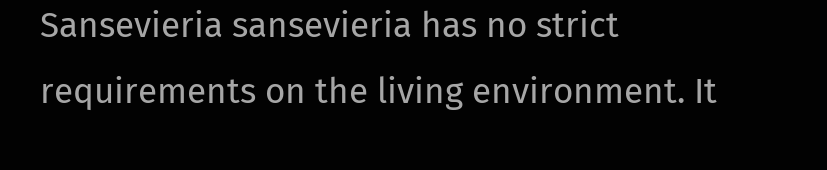Sansevieria sansevieria has no strict requirements on the living environment. It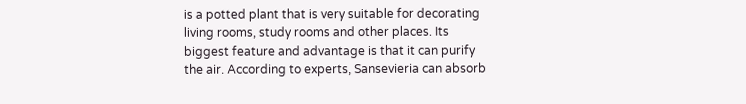is a potted plant that is very suitable for decorating living rooms, study rooms and other places. Its biggest feature and advantage is that it can purify the air. According to experts, Sansevieria can absorb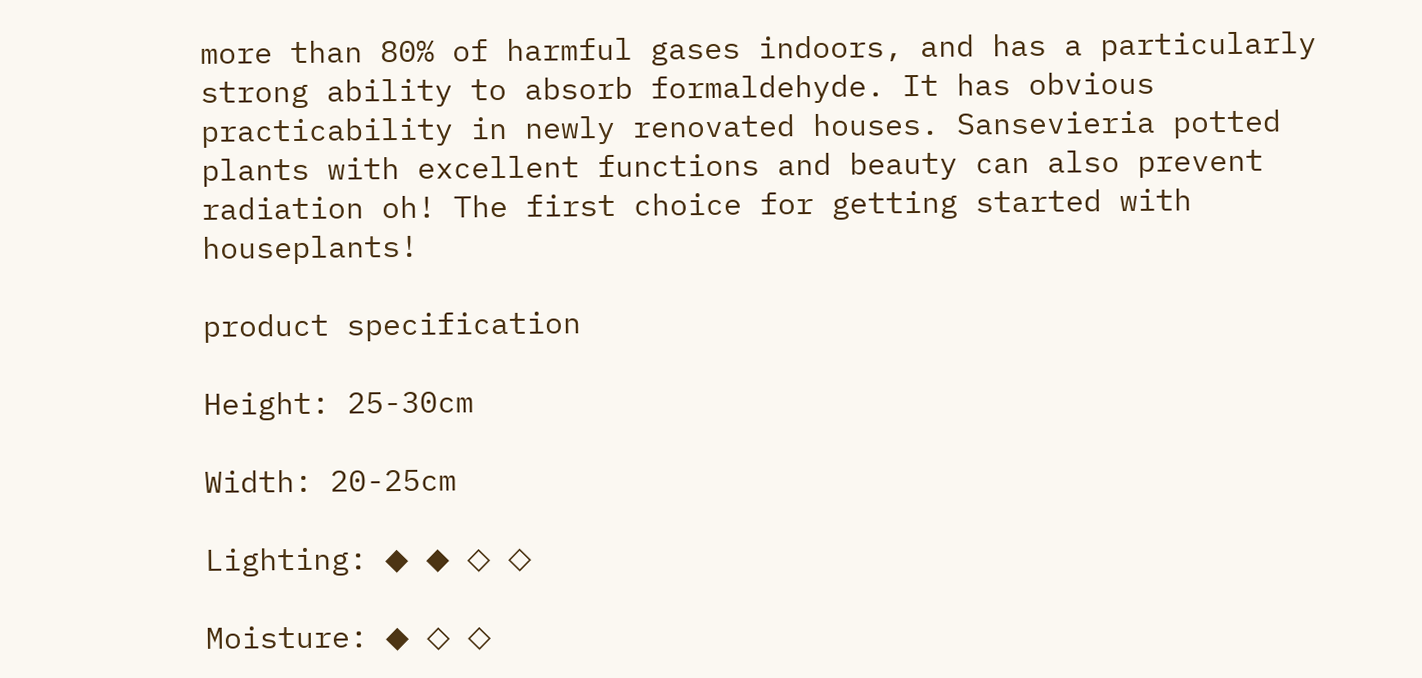more than 80% of harmful gases indoors, and has a particularly strong ability to absorb formaldehyde. It has obvious practicability in newly renovated houses. Sansevieria potted plants with excellent functions and beauty can also prevent radiation oh! The first choice for getting started with houseplants!

product specification

Height: 25-30cm

Width: 20-25cm

Lighting: ◆ ◆ ◇ ◇

Moisture: ◆ ◇ ◇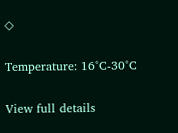◇

Temperature: 16°C-30°C

View full details